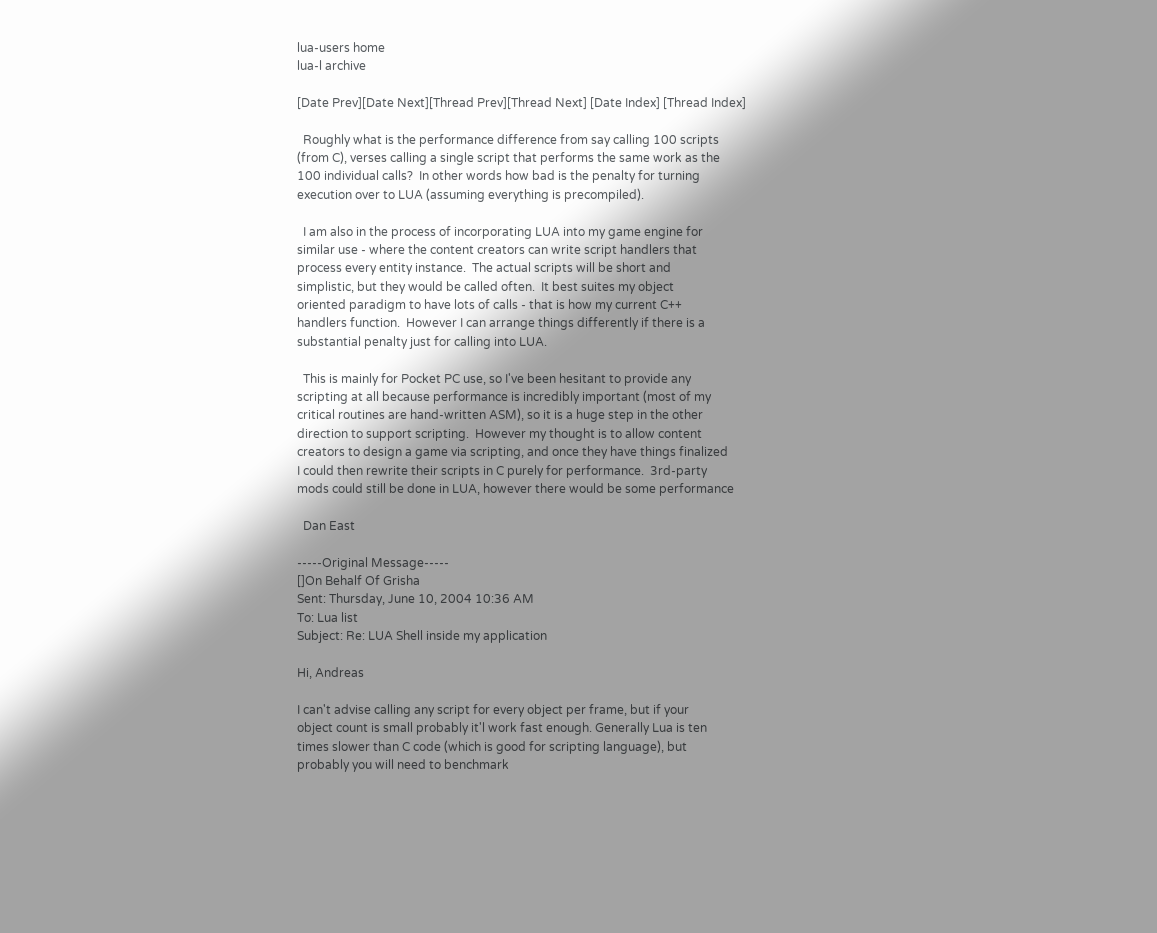lua-users home
lua-l archive

[Date Prev][Date Next][Thread Prev][Thread Next] [Date Index] [Thread Index]

  Roughly what is the performance difference from say calling 100 scripts
(from C), verses calling a single script that performs the same work as the
100 individual calls?  In other words how bad is the penalty for turning
execution over to LUA (assuming everything is precompiled).

  I am also in the process of incorporating LUA into my game engine for
similar use - where the content creators can write script handlers that
process every entity instance.  The actual scripts will be short and
simplistic, but they would be called often.  It best suites my object
oriented paradigm to have lots of calls - that is how my current C++
handlers function.  However I can arrange things differently if there is a
substantial penalty just for calling into LUA.

  This is mainly for Pocket PC use, so I've been hesitant to provide any
scripting at all because performance is incredibly important (most of my
critical routines are hand-written ASM), so it is a huge step in the other
direction to support scripting.  However my thought is to allow content
creators to design a game via scripting, and once they have things finalized
I could then rewrite their scripts in C purely for performance.  3rd-party
mods could still be done in LUA, however there would be some performance

  Dan East

-----Original Message-----
[]On Behalf Of Grisha
Sent: Thursday, June 10, 2004 10:36 AM
To: Lua list
Subject: Re: LUA Shell inside my application

Hi, Andreas

I can't advise calling any script for every object per frame, but if your
object count is small probably it'l work fast enough. Generally Lua is ten
times slower than C code (which is good for scripting language), but
probably you will need to benchmark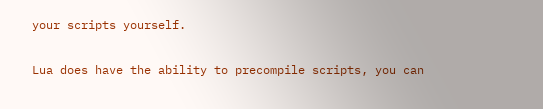your scripts yourself.

Lua does have the ability to precompile scripts, you can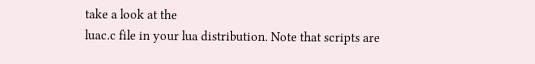take a look at the
luac.c file in your lua distribution. Note that scripts are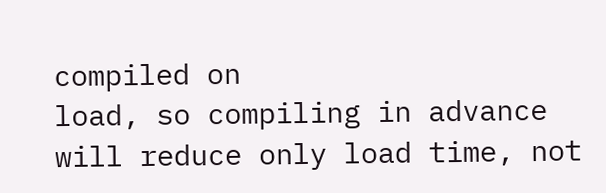compiled on
load, so compiling in advance will reduce only load time, not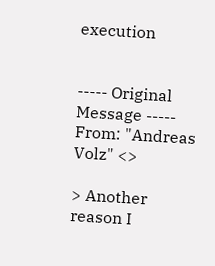execution


----- Original Message -----
From: "Andreas Volz" <>

> Another reason I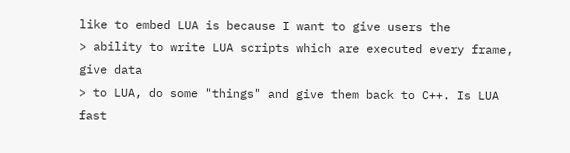like to embed LUA is because I want to give users the
> ability to write LUA scripts which are executed every frame, give data
> to LUA, do some "things" and give them back to C++. Is LUA fast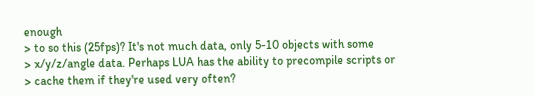enough
> to so this (25fps)? It's not much data, only 5-10 objects with some
> x/y/z/angle data. Perhaps LUA has the ability to precompile scripts or
> cache them if they're used very often?